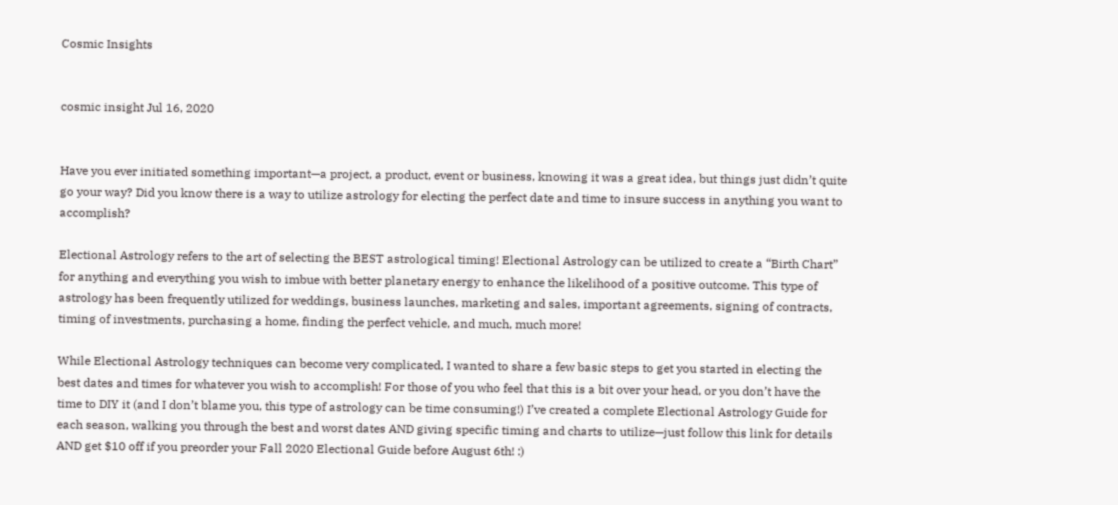Cosmic Insights


cosmic insight Jul 16, 2020


Have you ever initiated something important—a project, a product, event or business, knowing it was a great idea, but things just didn’t quite go your way? Did you know there is a way to utilize astrology for electing the perfect date and time to insure success in anything you want to accomplish?

Electional Astrology refers to the art of selecting the BEST astrological timing! Electional Astrology can be utilized to create a “Birth Chart” for anything and everything you wish to imbue with better planetary energy to enhance the likelihood of a positive outcome. This type of astrology has been frequently utilized for weddings, business launches, marketing and sales, important agreements, signing of contracts, timing of investments, purchasing a home, finding the perfect vehicle, and much, much more!

While Electional Astrology techniques can become very complicated, I wanted to share a few basic steps to get you started in electing the best dates and times for whatever you wish to accomplish! For those of you who feel that this is a bit over your head, or you don’t have the time to DIY it (and I don’t blame you, this type of astrology can be time consuming!) I’ve created a complete Electional Astrology Guide for each season, walking you through the best and worst dates AND giving specific timing and charts to utilize—just follow this link for details AND get $10 off if you preorder your Fall 2020 Electional Guide before August 6th! :)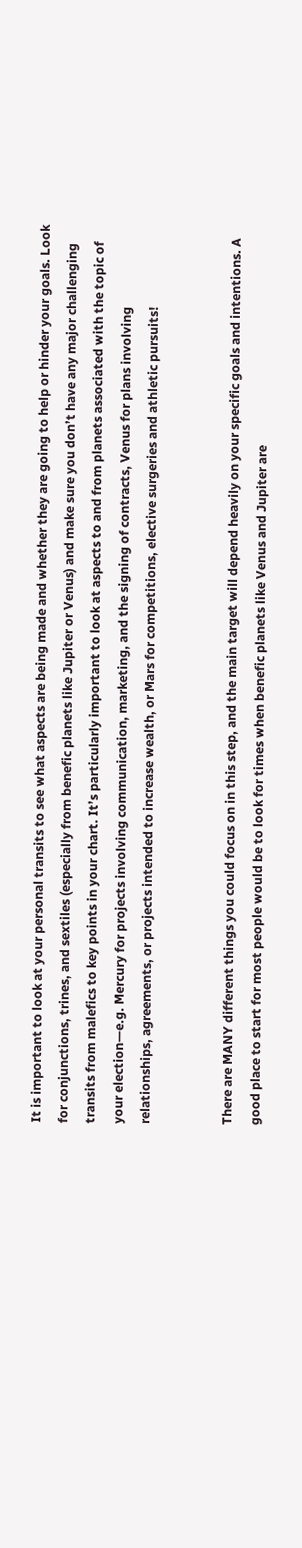It is important to look at your personal transits to see what aspects are being made and whether they are going to help or hinder your goals. Look for conjunctions, trines, and sextiles (especially from benefic planets like Jupiter or Venus) and make sure you don’t have any major challenging transits from malefics to key points in your chart. It’s particularly important to look at aspects to and from planets associated with the topic of your election—e.g. Mercury for projects involving communication, marketing, and the signing of contracts, Venus for plans involving relationships, agreements, or projects intended to increase wealth, or Mars for competitions, elective surgeries and athletic pursuits!


There are MANY different things you could focus on in this step, and the main target will depend heavily on your specific goals and intentions. A good place to start for most people would be to look for times when benefic planets like Venus and Jupiter are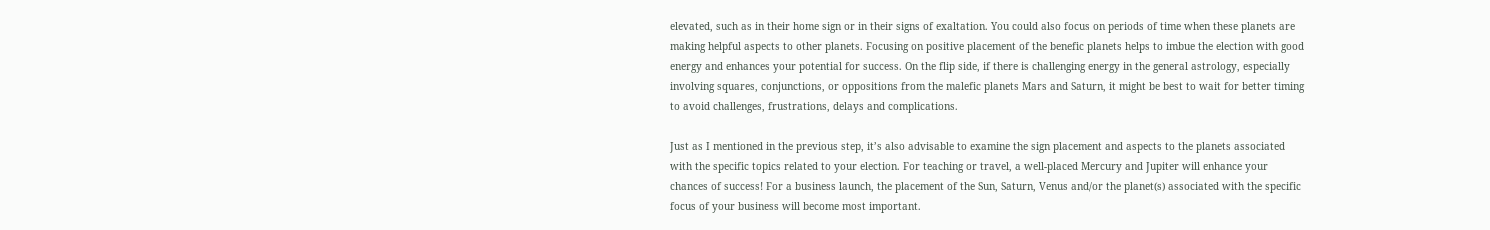elevated, such as in their home sign or in their signs of exaltation. You could also focus on periods of time when these planets are making helpful aspects to other planets. Focusing on positive placement of the benefic planets helps to imbue the election with good energy and enhances your potential for success. On the flip side, if there is challenging energy in the general astrology, especially involving squares, conjunctions, or oppositions from the malefic planets Mars and Saturn, it might be best to wait for better timing to avoid challenges, frustrations, delays and complications.

Just as I mentioned in the previous step, it’s also advisable to examine the sign placement and aspects to the planets associated with the specific topics related to your election. For teaching or travel, a well-placed Mercury and Jupiter will enhance your chances of success! For a business launch, the placement of the Sun, Saturn, Venus and/or the planet(s) associated with the specific focus of your business will become most important.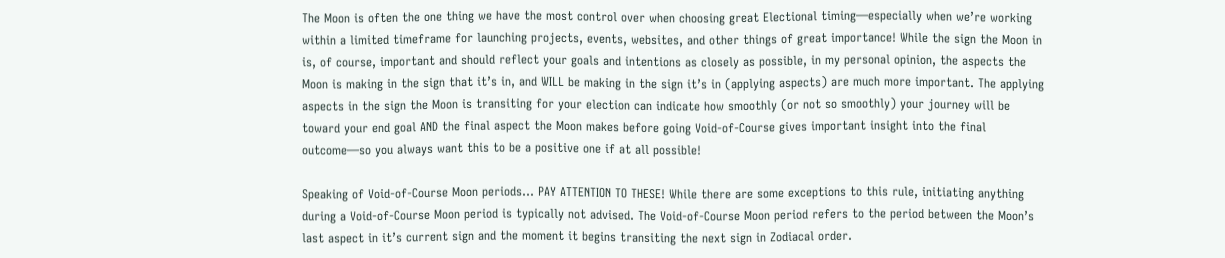The Moon is often the one thing we have the most control over when choosing great Electional timing—especially when we’re working within a limited timeframe for launching projects, events, websites, and other things of great importance! While the sign the Moon in is, of course, important and should reflect your goals and intentions as closely as possible, in my personal opinion, the aspects the Moon is making in the sign that it’s in, and WILL be making in the sign it’s in (applying aspects) are much more important. The applying aspects in the sign the Moon is transiting for your election can indicate how smoothly (or not so smoothly) your journey will be toward your end goal AND the final aspect the Moon makes before going Void-of-Course gives important insight into the final outcome—so you always want this to be a positive one if at all possible!

Speaking of Void-of-Course Moon periods… PAY ATTENTION TO THESE! While there are some exceptions to this rule, initiating anything during a Void-of-Course Moon period is typically not advised. The Void-of-Course Moon period refers to the period between the Moon’s last aspect in it’s current sign and the moment it begins transiting the next sign in Zodiacal order.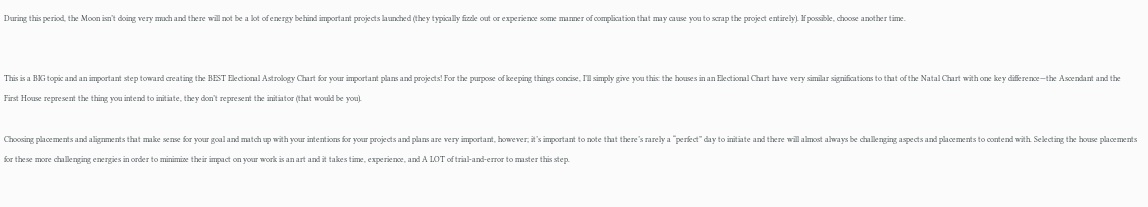During this period, the Moon isn’t doing very much and there will not be a lot of energy behind important projects launched (they typically fizzle out or experience some manner of complication that may cause you to scrap the project entirely). If possible, choose another time.


This is a BIG topic and an important step toward creating the BEST Electional Astrology Chart for your important plans and projects! For the purpose of keeping things concise, I’ll simply give you this: the houses in an Electional Chart have very similar significations to that of the Natal Chart with one key difference—the Ascendant and the First House represent the thing you intend to initiate, they don’t represent the initiator (that would be you).

Choosing placements and alignments that make sense for your goal and match up with your intentions for your projects and plans are very important, however; it’s important to note that there’s rarely a “perfect” day to initiate and there will almost always be challenging aspects and placements to contend with. Selecting the house placements for these more challenging energies in order to minimize their impact on your work is an art and it takes time, experience, and A LOT of trial-and-error to master this step.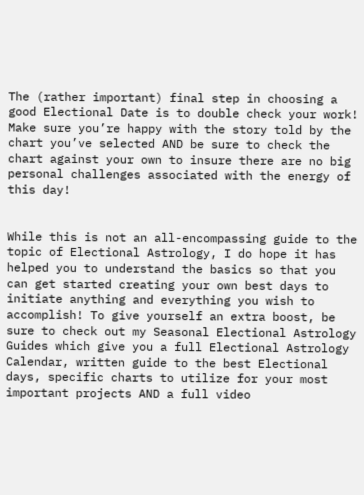The (rather important) final step in choosing a good Electional Date is to double check your work! Make sure you’re happy with the story told by the chart you’ve selected AND be sure to check the chart against your own to insure there are no big personal challenges associated with the energy of this day!


While this is not an all-encompassing guide to the topic of Electional Astrology, I do hope it has helped you to understand the basics so that you can get started creating your own best days to initiate anything and everything you wish to accomplish! To give yourself an extra boost, be sure to check out my Seasonal Electional Astrology Guides which give you a full Electional Astrology Calendar, written guide to the best Electional days, specific charts to utilize for your most important projects AND a full video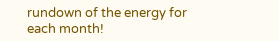rundown of the energy for each month!